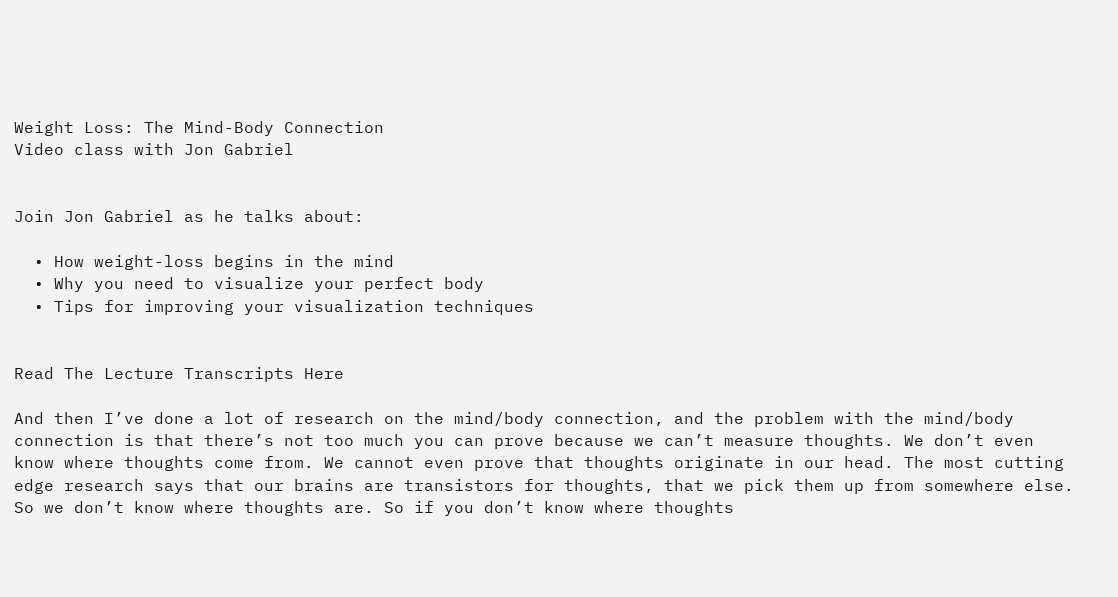Weight Loss: The Mind-Body Connection
Video class with Jon Gabriel


Join Jon Gabriel as he talks about:

  • How weight-loss begins in the mind
  • Why you need to visualize your perfect body
  • Tips for improving your visualization techniques


Read The Lecture Transcripts Here

And then I’ve done a lot of research on the mind/body connection, and the problem with the mind/body connection is that there’s not too much you can prove because we can’t measure thoughts. We don’t even know where thoughts come from. We cannot even prove that thoughts originate in our head. The most cutting edge research says that our brains are transistors for thoughts, that we pick them up from somewhere else. So we don’t know where thoughts are. So if you don’t know where thoughts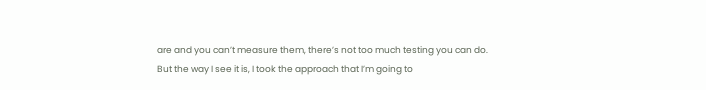are and you can’t measure them, there’s not too much testing you can do. But the way I see it is, I took the approach that I’m going to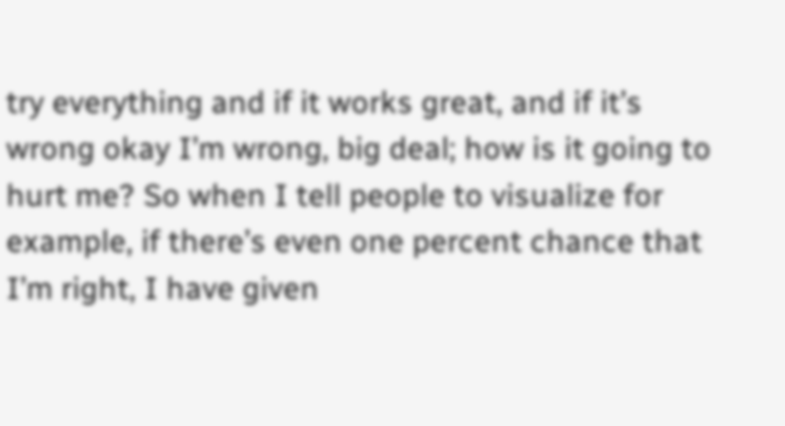try everything and if it works great, and if it’s wrong okay I’m wrong, big deal; how is it going to hurt me? So when I tell people to visualize for example, if there’s even one percent chance that I’m right, I have given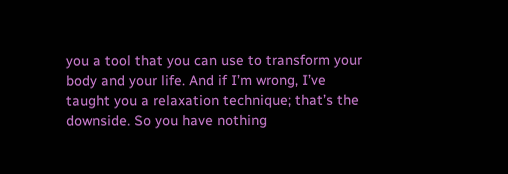you a tool that you can use to transform your body and your life. And if I’m wrong, I’ve taught you a relaxation technique; that’s the downside. So you have nothing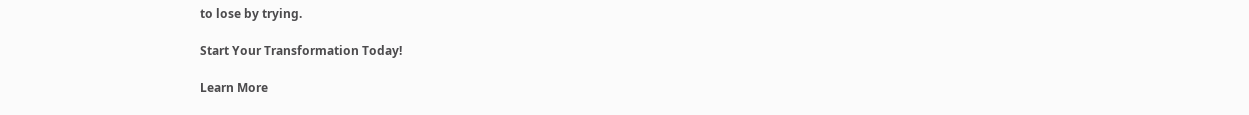to lose by trying.

Start Your Transformation Today!

Learn More